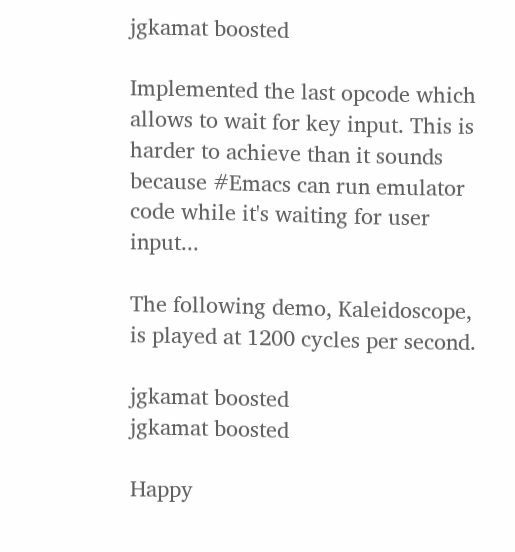jgkamat boosted

Implemented the last opcode which allows to wait for key input. This is harder to achieve than it sounds because #Emacs can run emulator code while it's waiting for user input...

The following demo, Kaleidoscope, is played at 1200 cycles per second.

jgkamat boosted
jgkamat boosted

Happy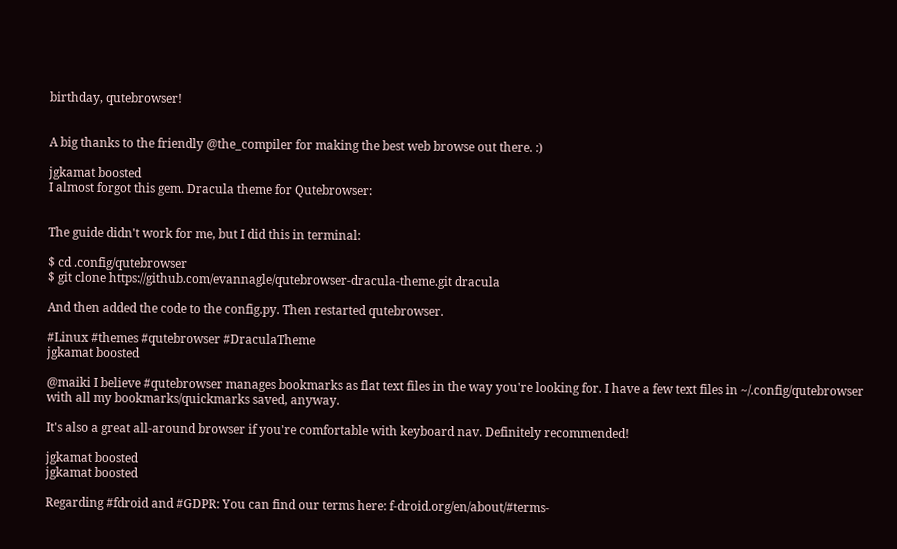birthday, qutebrowser!


A big thanks to the friendly @the_compiler for making the best web browse out there. :)

jgkamat boosted
I almost forgot this gem. Dracula theme for Qutebrowser:


The guide didn't work for me, but I did this in terminal:

$ cd .config/qutebrowser
$ git clone https://github.com/evannagle/qutebrowser-dracula-theme.git dracula

And then added the code to the config.py. Then restarted qutebrowser.

#Linux #themes #qutebrowser #DraculaTheme
jgkamat boosted

@maiki I believe #qutebrowser manages bookmarks as flat text files in the way you're looking for. I have a few text files in ~/.config/qutebrowser with all my bookmarks/quickmarks saved, anyway.

It's also a great all-around browser if you're comfortable with keyboard nav. Definitely recommended!

jgkamat boosted
jgkamat boosted

Regarding #fdroid and #GDPR: You can find our terms here: f-droid.org/en/about/#terms-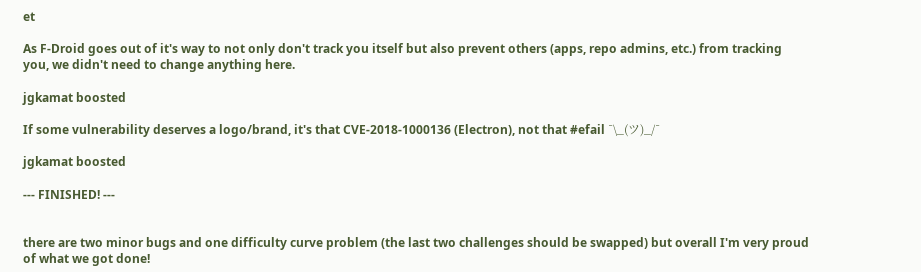et

As F-Droid goes out of it's way to not only don't track you itself but also prevent others (apps, repo admins, etc.) from tracking you, we didn't need to change anything here.

jgkamat boosted

If some vulnerability deserves a logo/brand, it's that CVE-2018-1000136 (Electron), not that #efail ¯\_(ツ)_/¯

jgkamat boosted

--- FINISHED! ---


there are two minor bugs and one difficulty curve problem (the last two challenges should be swapped) but overall I'm very proud of what we got done!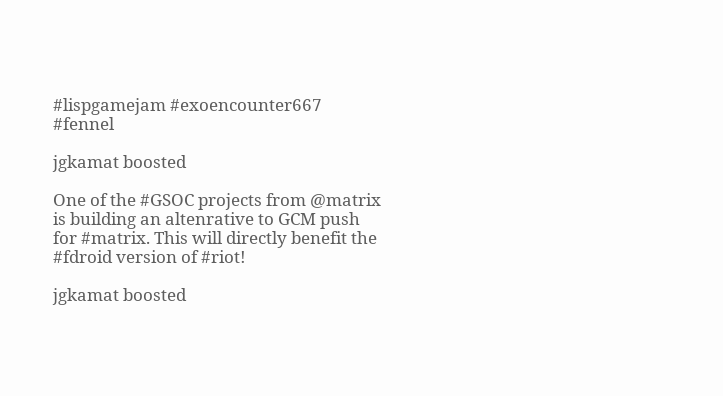#lispgamejam #exoencounter667 #fennel

jgkamat boosted

One of the #GSOC projects from @matrix is building an altenrative to GCM push for #matrix. This will directly benefit the #fdroid version of #riot!

jgkamat boosted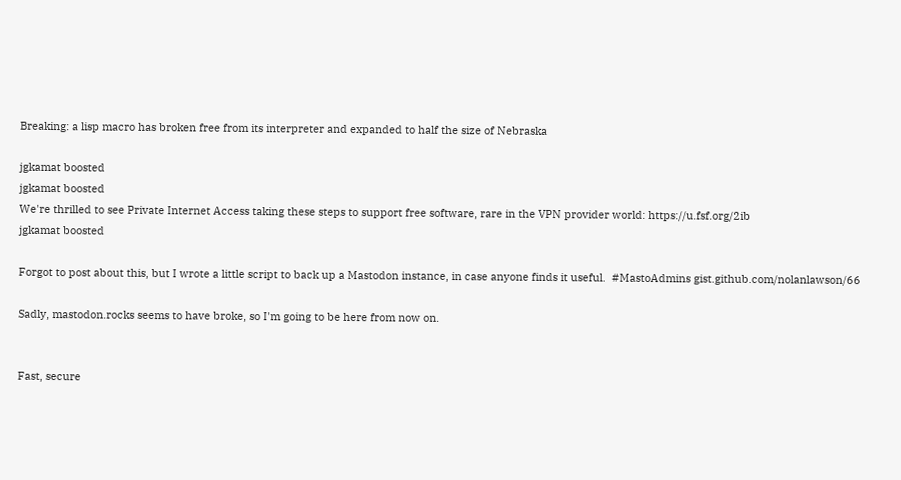Breaking: a lisp macro has broken free from its interpreter and expanded to half the size of Nebraska

jgkamat boosted
jgkamat boosted
We're thrilled to see Private Internet Access taking these steps to support free software, rare in the VPN provider world: https://u.fsf.org/2ib
jgkamat boosted

Forgot to post about this, but I wrote a little script to back up a Mastodon instance, in case anyone finds it useful.  #MastoAdmins gist.github.com/nolanlawson/66

Sadly, mastodon.rocks seems to have broke, so I'm going to be here from now on.


Fast, secure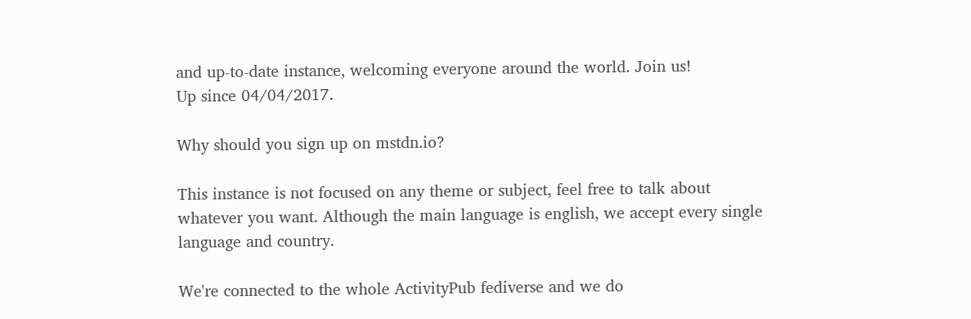and up-to-date instance, welcoming everyone around the world. Join us!
Up since 04/04/2017.

Why should you sign up on mstdn.io?

This instance is not focused on any theme or subject, feel free to talk about whatever you want. Although the main language is english, we accept every single language and country.

We're connected to the whole ActivityPub fediverse and we do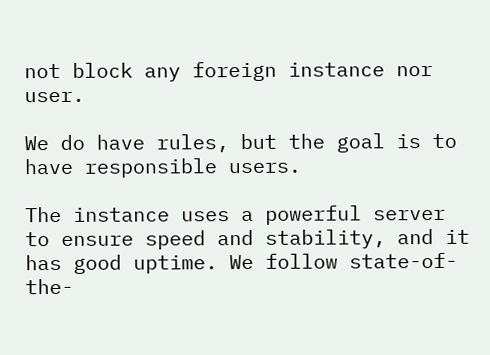not block any foreign instance nor user.

We do have rules, but the goal is to have responsible users.

The instance uses a powerful server to ensure speed and stability, and it has good uptime. We follow state-of-the-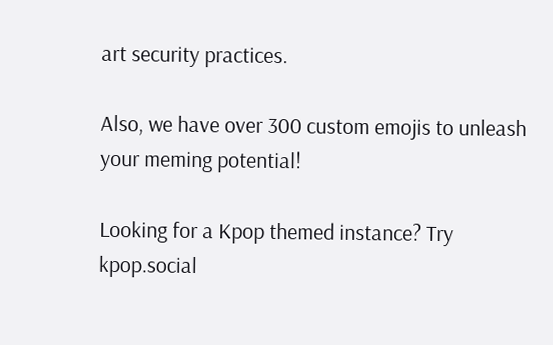art security practices.

Also, we have over 300 custom emojis to unleash your meming potential!

Looking for a Kpop themed instance? Try kpop.social